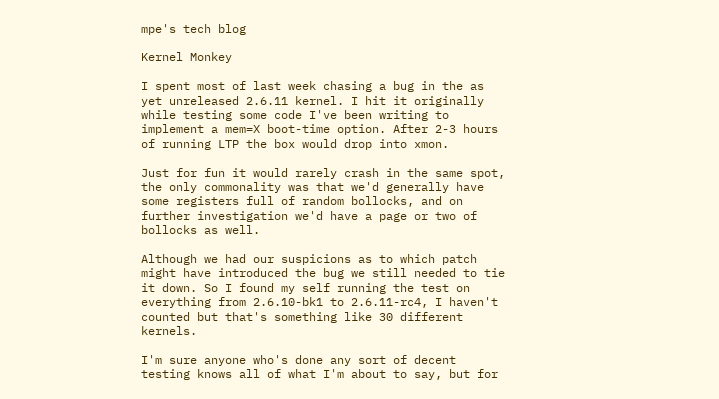mpe's tech blog

Kernel Monkey

I spent most of last week chasing a bug in the as yet unreleased 2.6.11 kernel. I hit it originally while testing some code I've been writing to implement a mem=X boot-time option. After 2-3 hours of running LTP the box would drop into xmon.

Just for fun it would rarely crash in the same spot, the only commonality was that we'd generally have some registers full of random bollocks, and on further investigation we'd have a page or two of bollocks as well.

Although we had our suspicions as to which patch might have introduced the bug we still needed to tie it down. So I found my self running the test on everything from 2.6.10-bk1 to 2.6.11-rc4, I haven't counted but that's something like 30 different kernels.

I'm sure anyone who's done any sort of decent testing knows all of what I'm about to say, but for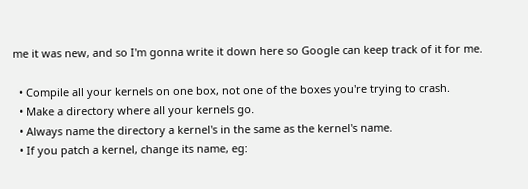me it was new, and so I'm gonna write it down here so Google can keep track of it for me.

  • Compile all your kernels on one box, not one of the boxes you're trying to crash.
  • Make a directory where all your kernels go.
  • Always name the directory a kernel's in the same as the kernel's name.
  • If you patch a kernel, change its name, eg: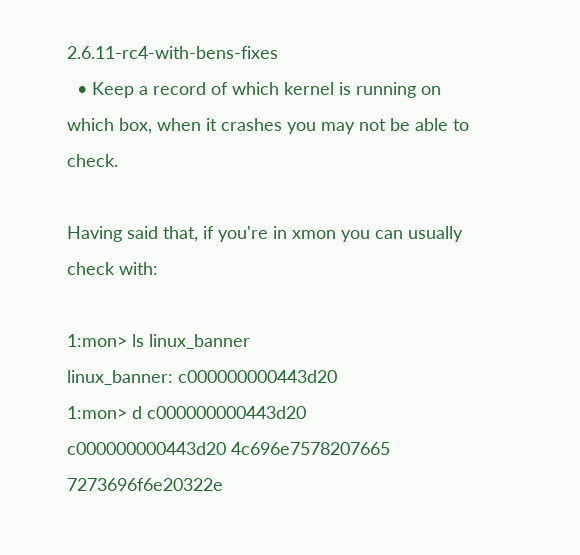2.6.11-rc4-with-bens-fixes
  • Keep a record of which kernel is running on which box, when it crashes you may not be able to check.

Having said that, if you're in xmon you can usually check with:

1:mon> ls linux_banner
linux_banner: c000000000443d20
1:mon> d c000000000443d20
c000000000443d20 4c696e7578207665 7273696f6e20322e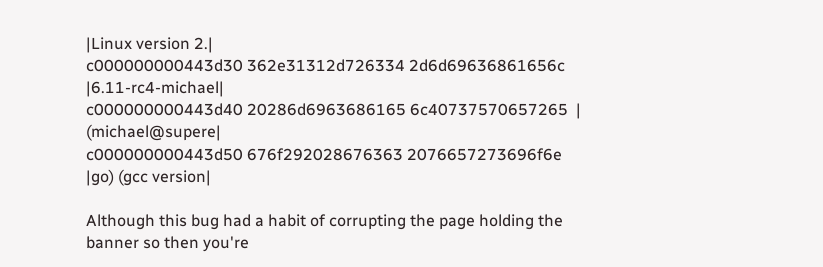|Linux version 2.|
c000000000443d30 362e31312d726334 2d6d69636861656c  |6.11-rc4-michael|
c000000000443d40 20286d6963686165 6c40737570657265  | (michael@supere|
c000000000443d50 676f292028676363 2076657273696f6e  |go) (gcc version|

Although this bug had a habit of corrupting the page holding the banner so then you're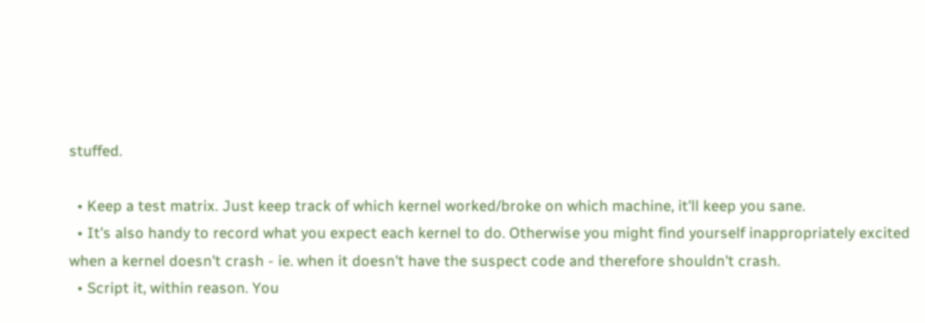stuffed.

  • Keep a test matrix. Just keep track of which kernel worked/broke on which machine, it'll keep you sane.
  • It's also handy to record what you expect each kernel to do. Otherwise you might find yourself inappropriately excited when a kernel doesn't crash - ie. when it doesn't have the suspect code and therefore shouldn't crash.
  • Script it, within reason. You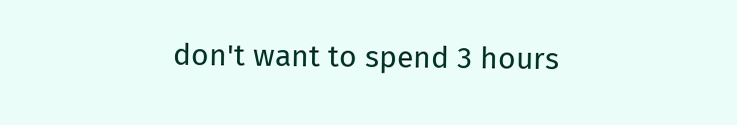don't want to spend 3 hours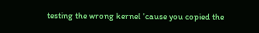testing the wrong kernel 'cause you copied the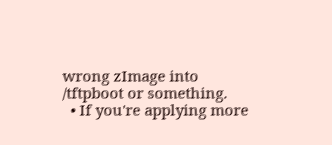wrong zImage into /tftpboot or something.
  • If you're applying more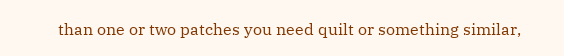than one or two patches you need quilt or something similar,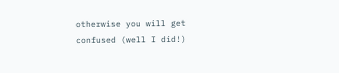otherwise you will get confused (well I did!)